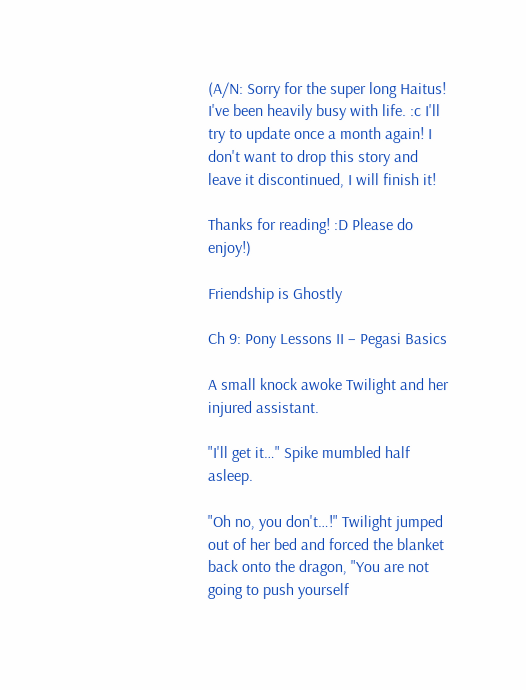(A/N: Sorry for the super long Haitus! I've been heavily busy with life. :c I'll try to update once a month again! I don't want to drop this story and leave it discontinued, I will finish it!

Thanks for reading! :D Please do enjoy!)

Friendship is Ghostly

Ch 9: Pony Lessons II – Pegasi Basics

A small knock awoke Twilight and her injured assistant.

"I'll get it…" Spike mumbled half asleep.

"Oh no, you don't…!" Twilight jumped out of her bed and forced the blanket back onto the dragon, "You are not going to push yourself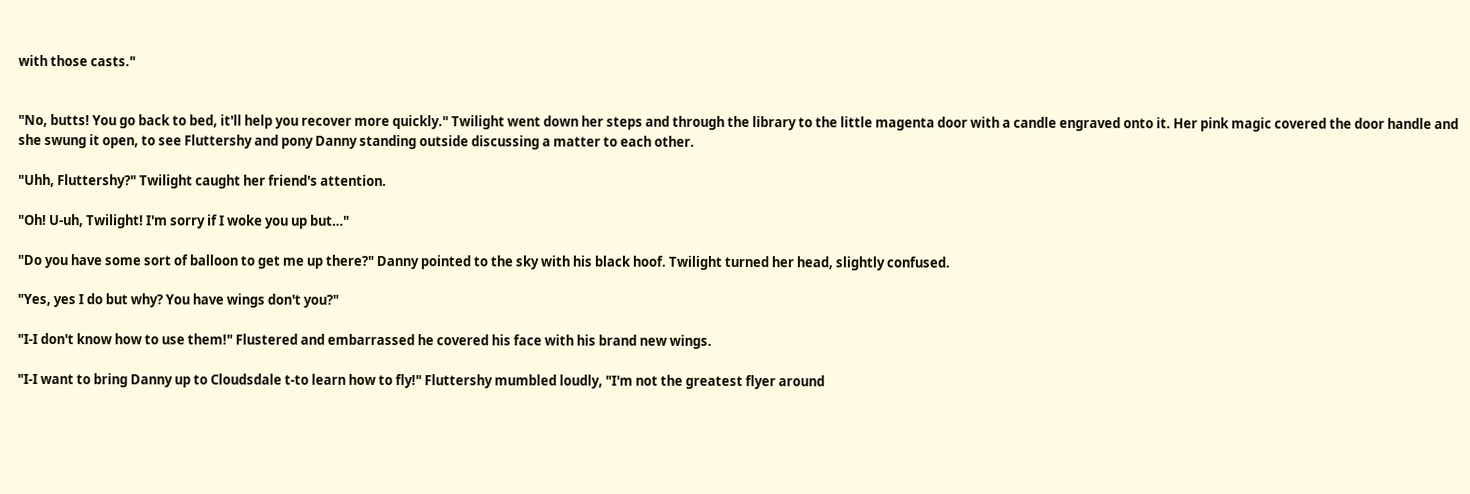with those casts."


"No, butts! You go back to bed, it'll help you recover more quickly." Twilight went down her steps and through the library to the little magenta door with a candle engraved onto it. Her pink magic covered the door handle and she swung it open, to see Fluttershy and pony Danny standing outside discussing a matter to each other.

"Uhh, Fluttershy?" Twilight caught her friend's attention.

"Oh! U-uh, Twilight! I'm sorry if I woke you up but…"

"Do you have some sort of balloon to get me up there?" Danny pointed to the sky with his black hoof. Twilight turned her head, slightly confused.

"Yes, yes I do but why? You have wings don't you?"

"I-I don't know how to use them!" Flustered and embarrassed he covered his face with his brand new wings.

"I-I want to bring Danny up to Cloudsdale t-to learn how to fly!" Fluttershy mumbled loudly, "I'm not the greatest flyer around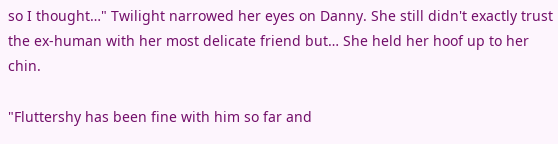so I thought…" Twilight narrowed her eyes on Danny. She still didn't exactly trust the ex-human with her most delicate friend but… She held her hoof up to her chin.

"Fluttershy has been fine with him so far and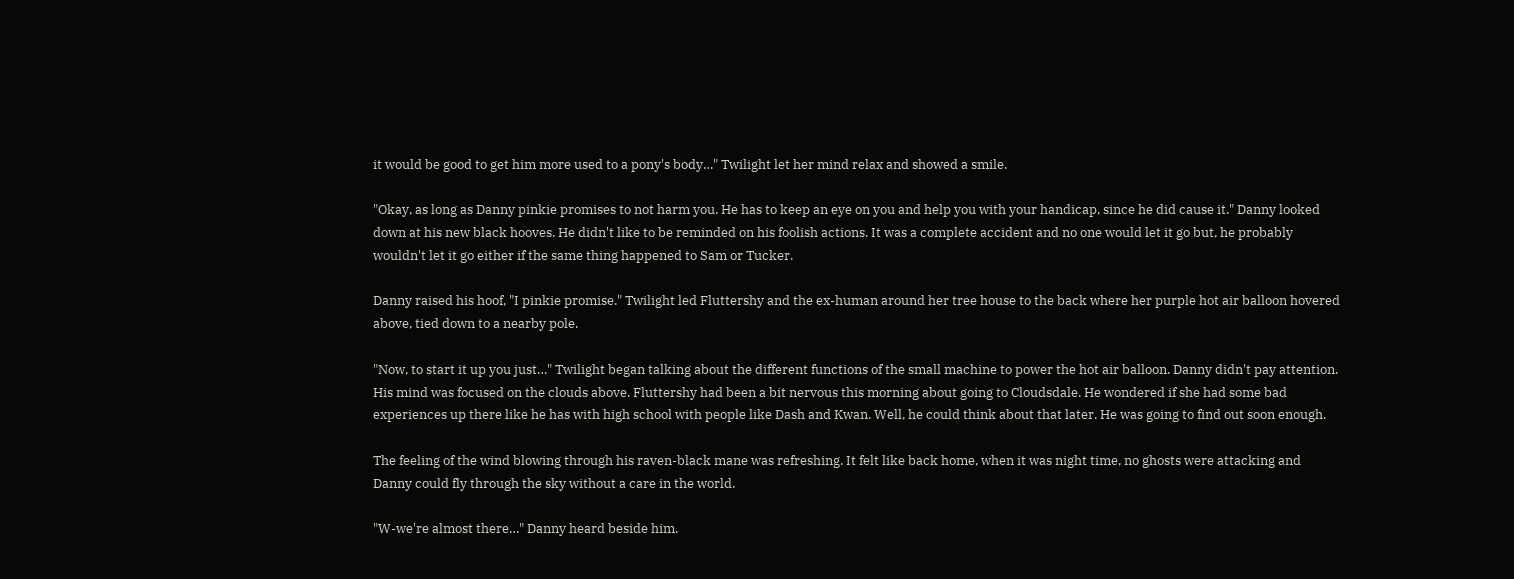it would be good to get him more used to a pony's body…" Twilight let her mind relax and showed a smile.

"Okay, as long as Danny pinkie promises to not harm you. He has to keep an eye on you and help you with your handicap, since he did cause it." Danny looked down at his new black hooves. He didn't like to be reminded on his foolish actions. It was a complete accident and no one would let it go but, he probably wouldn't let it go either if the same thing happened to Sam or Tucker.

Danny raised his hoof, "I pinkie promise." Twilight led Fluttershy and the ex-human around her tree house to the back where her purple hot air balloon hovered above, tied down to a nearby pole.

"Now, to start it up you just…" Twilight began talking about the different functions of the small machine to power the hot air balloon. Danny didn't pay attention. His mind was focused on the clouds above. Fluttershy had been a bit nervous this morning about going to Cloudsdale. He wondered if she had some bad experiences up there like he has with high school with people like Dash and Kwan. Well, he could think about that later. He was going to find out soon enough.

The feeling of the wind blowing through his raven-black mane was refreshing. It felt like back home, when it was night time, no ghosts were attacking and Danny could fly through the sky without a care in the world.

"W-we're almost there…" Danny heard beside him.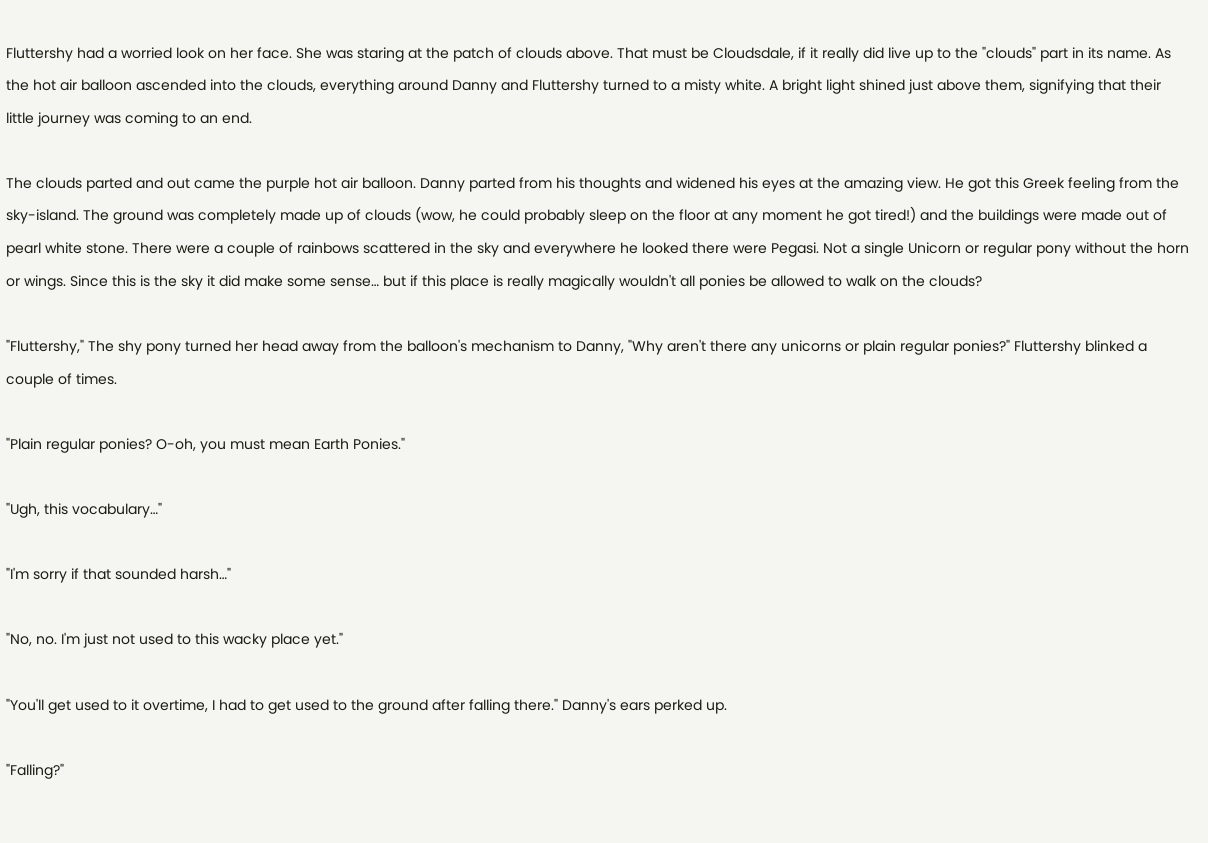Fluttershy had a worried look on her face. She was staring at the patch of clouds above. That must be Cloudsdale, if it really did live up to the "clouds" part in its name. As the hot air balloon ascended into the clouds, everything around Danny and Fluttershy turned to a misty white. A bright light shined just above them, signifying that their little journey was coming to an end.

The clouds parted and out came the purple hot air balloon. Danny parted from his thoughts and widened his eyes at the amazing view. He got this Greek feeling from the sky-island. The ground was completely made up of clouds (wow, he could probably sleep on the floor at any moment he got tired!) and the buildings were made out of pearl white stone. There were a couple of rainbows scattered in the sky and everywhere he looked there were Pegasi. Not a single Unicorn or regular pony without the horn or wings. Since this is the sky it did make some sense… but if this place is really magically wouldn't all ponies be allowed to walk on the clouds?

"Fluttershy," The shy pony turned her head away from the balloon's mechanism to Danny, "Why aren't there any unicorns or plain regular ponies?" Fluttershy blinked a couple of times.

"Plain regular ponies? O-oh, you must mean Earth Ponies."

"Ugh, this vocabulary…"

"I'm sorry if that sounded harsh…"

"No, no. I'm just not used to this wacky place yet."

"You'll get used to it overtime, I had to get used to the ground after falling there." Danny's ears perked up.

"Falling?"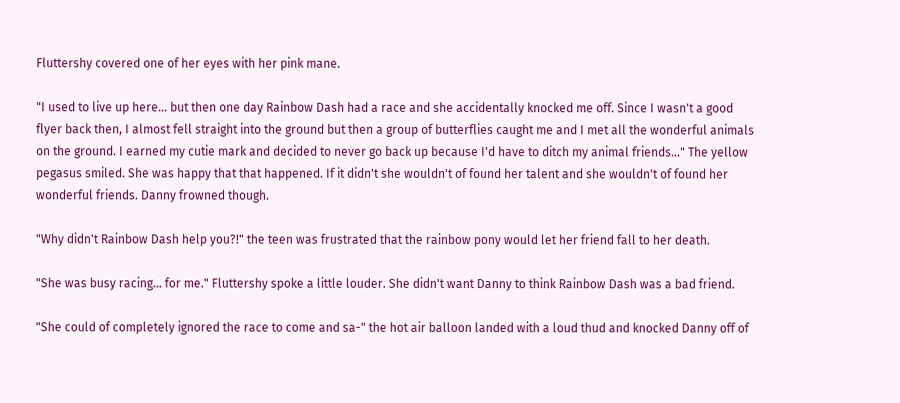Fluttershy covered one of her eyes with her pink mane.

"I used to live up here… but then one day Rainbow Dash had a race and she accidentally knocked me off. Since I wasn't a good flyer back then, I almost fell straight into the ground but then a group of butterflies caught me and I met all the wonderful animals on the ground. I earned my cutie mark and decided to never go back up because I'd have to ditch my animal friends…" The yellow pegasus smiled. She was happy that that happened. If it didn't she wouldn't of found her talent and she wouldn't of found her wonderful friends. Danny frowned though.

"Why didn't Rainbow Dash help you?!" the teen was frustrated that the rainbow pony would let her friend fall to her death.

"She was busy racing… for me." Fluttershy spoke a little louder. She didn't want Danny to think Rainbow Dash was a bad friend.

"She could of completely ignored the race to come and sa-" the hot air balloon landed with a loud thud and knocked Danny off of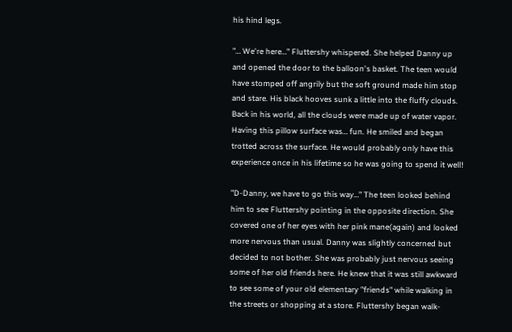his hind legs.

"… We're here…" Fluttershy whispered. She helped Danny up and opened the door to the balloon's basket. The teen would have stomped off angrily but the soft ground made him stop and stare. His black hooves sunk a little into the fluffy clouds. Back in his world, all the clouds were made up of water vapor. Having this pillow surface was… fun. He smiled and began trotted across the surface. He would probably only have this experience once in his lifetime so he was going to spend it well!

"D-Danny, we have to go this way…" The teen looked behind him to see Fluttershy pointing in the opposite direction. She covered one of her eyes with her pink mane(again) and looked more nervous than usual. Danny was slightly concerned but decided to not bother. She was probably just nervous seeing some of her old friends here. He knew that it was still awkward to see some of your old elementary "friends" while walking in the streets or shopping at a store. Fluttershy began walk-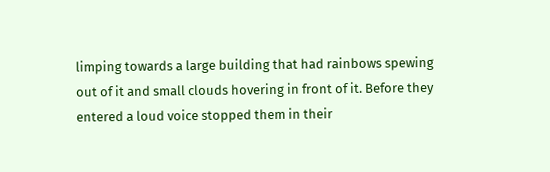limping towards a large building that had rainbows spewing out of it and small clouds hovering in front of it. Before they entered a loud voice stopped them in their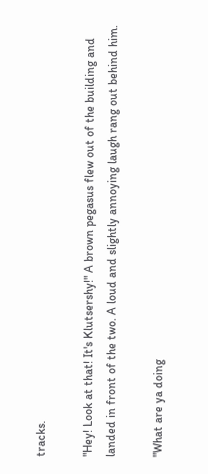tracks.

"Hey! Look at that! It's Klutsershy!" A brown pegasus flew out of the building and landed in front of the two. A loud and slightly annoying laugh rang out behind him.

"What are ya doing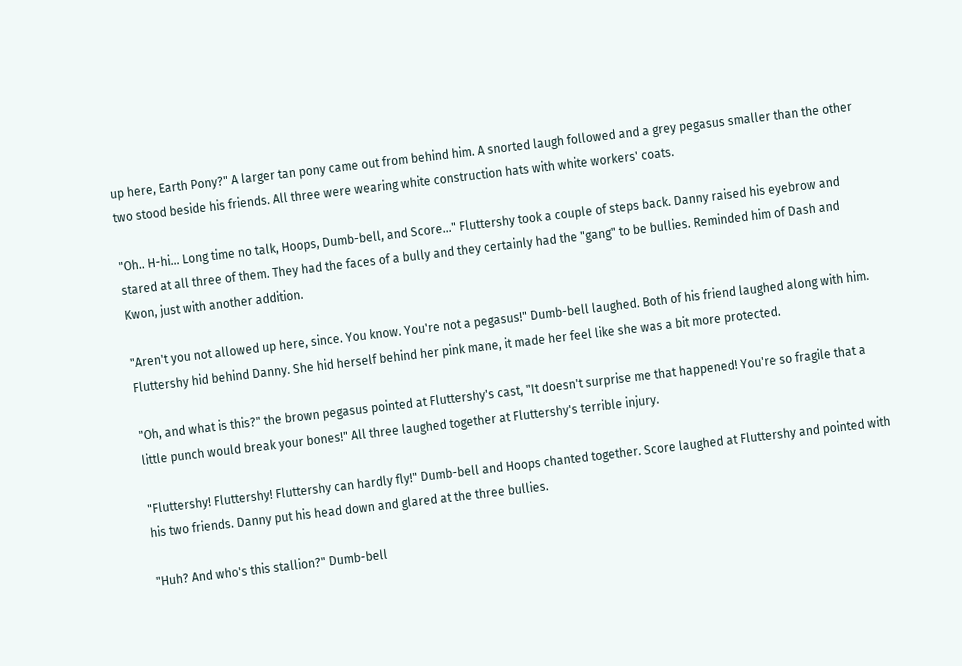up here, Earth Pony?" A larger tan pony came out from behind him. A snorted laugh followed and a grey pegasus smaller than the other two stood beside his friends. All three were wearing white construction hats with white workers' coats.

"Oh.. H-hi… Long time no talk, Hoops, Dumb-bell, and Score…" Fluttershy took a couple of steps back. Danny raised his eyebrow and stared at all three of them. They had the faces of a bully and they certainly had the "gang" to be bullies. Reminded him of Dash and Kwon, just with another addition.

"Aren't you not allowed up here, since. You know. You're not a pegasus!" Dumb-bell laughed. Both of his friend laughed along with him. Fluttershy hid behind Danny. She hid herself behind her pink mane, it made her feel like she was a bit more protected.

"Oh, and what is this?" the brown pegasus pointed at Fluttershy's cast, "It doesn't surprise me that happened! You're so fragile that a little punch would break your bones!" All three laughed together at Fluttershy's terrible injury.

"Fluttershy! Fluttershy! Fluttershy can hardly fly!" Dumb-bell and Hoops chanted together. Score laughed at Fluttershy and pointed with his two friends. Danny put his head down and glared at the three bullies.

"Huh? And who's this stallion?" Dumb-bell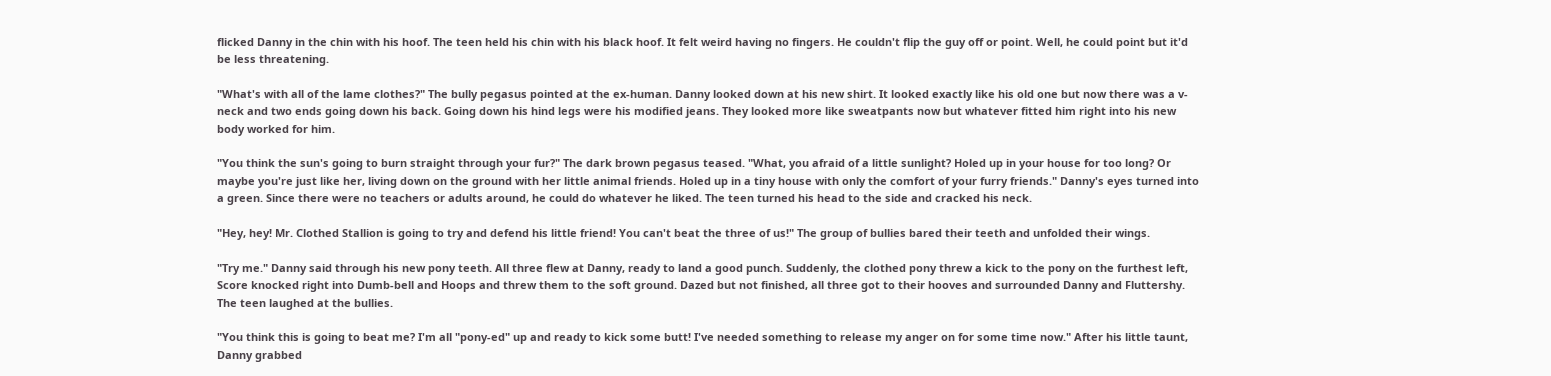flicked Danny in the chin with his hoof. The teen held his chin with his black hoof. It felt weird having no fingers. He couldn't flip the guy off or point. Well, he could point but it'd be less threatening.

"What's with all of the lame clothes?" The bully pegasus pointed at the ex-human. Danny looked down at his new shirt. It looked exactly like his old one but now there was a v-neck and two ends going down his back. Going down his hind legs were his modified jeans. They looked more like sweatpants now but whatever fitted him right into his new body worked for him.

"You think the sun's going to burn straight through your fur?" The dark brown pegasus teased. "What, you afraid of a little sunlight? Holed up in your house for too long? Or maybe you're just like her, living down on the ground with her little animal friends. Holed up in a tiny house with only the comfort of your furry friends." Danny's eyes turned into a green. Since there were no teachers or adults around, he could do whatever he liked. The teen turned his head to the side and cracked his neck.

"Hey, hey! Mr. Clothed Stallion is going to try and defend his little friend! You can't beat the three of us!" The group of bullies bared their teeth and unfolded their wings.

"Try me." Danny said through his new pony teeth. All three flew at Danny, ready to land a good punch. Suddenly, the clothed pony threw a kick to the pony on the furthest left, Score knocked right into Dumb-bell and Hoops and threw them to the soft ground. Dazed but not finished, all three got to their hooves and surrounded Danny and Fluttershy. The teen laughed at the bullies.

"You think this is going to beat me? I'm all "pony-ed" up and ready to kick some butt! I've needed something to release my anger on for some time now." After his little taunt, Danny grabbed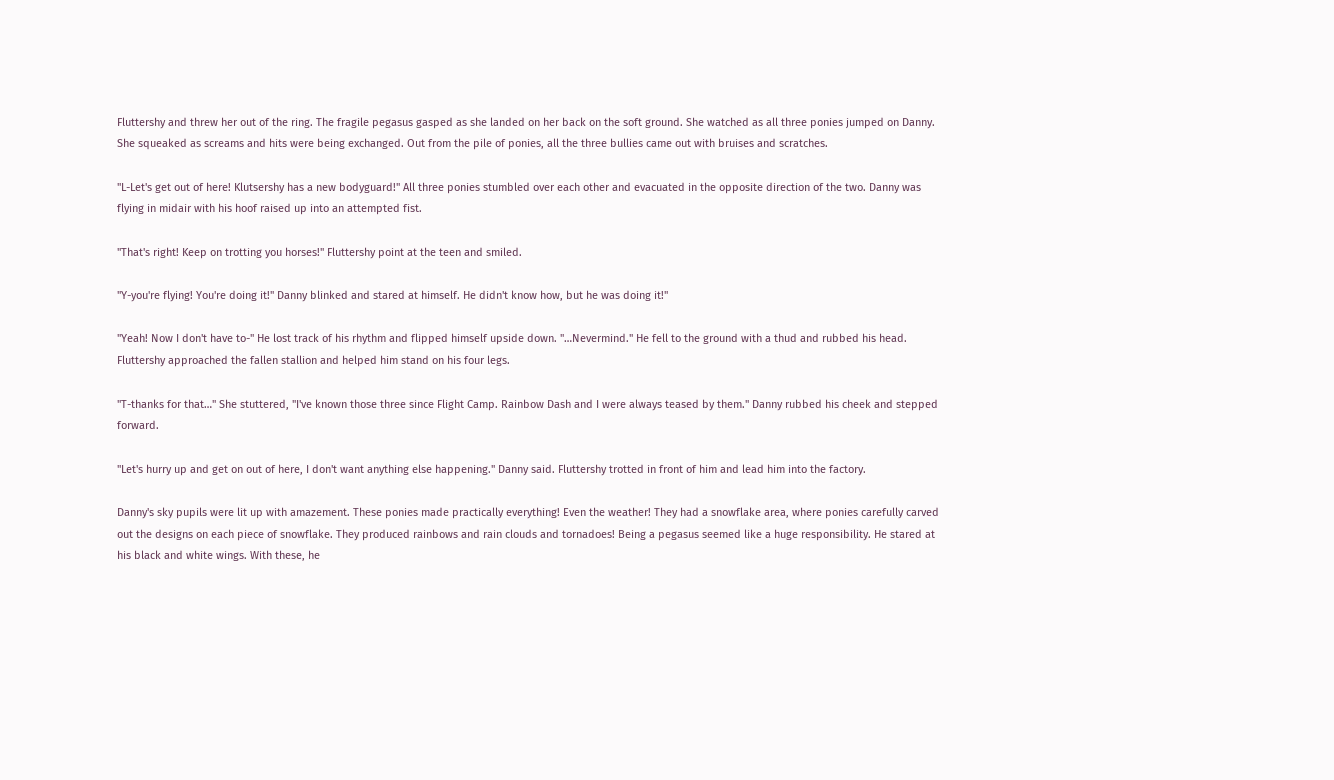Fluttershy and threw her out of the ring. The fragile pegasus gasped as she landed on her back on the soft ground. She watched as all three ponies jumped on Danny. She squeaked as screams and hits were being exchanged. Out from the pile of ponies, all the three bullies came out with bruises and scratches.

"L-Let's get out of here! Klutsershy has a new bodyguard!" All three ponies stumbled over each other and evacuated in the opposite direction of the two. Danny was flying in midair with his hoof raised up into an attempted fist.

"That's right! Keep on trotting you horses!" Fluttershy point at the teen and smiled.

"Y-you're flying! You're doing it!" Danny blinked and stared at himself. He didn't know how, but he was doing it!"

"Yeah! Now I don't have to-" He lost track of his rhythm and flipped himself upside down. "…Nevermind." He fell to the ground with a thud and rubbed his head. Fluttershy approached the fallen stallion and helped him stand on his four legs.

"T-thanks for that…" She stuttered, "I've known those three since Flight Camp. Rainbow Dash and I were always teased by them." Danny rubbed his cheek and stepped forward.

"Let's hurry up and get on out of here, I don't want anything else happening." Danny said. Fluttershy trotted in front of him and lead him into the factory.

Danny's sky pupils were lit up with amazement. These ponies made practically everything! Even the weather! They had a snowflake area, where ponies carefully carved out the designs on each piece of snowflake. They produced rainbows and rain clouds and tornadoes! Being a pegasus seemed like a huge responsibility. He stared at his black and white wings. With these, he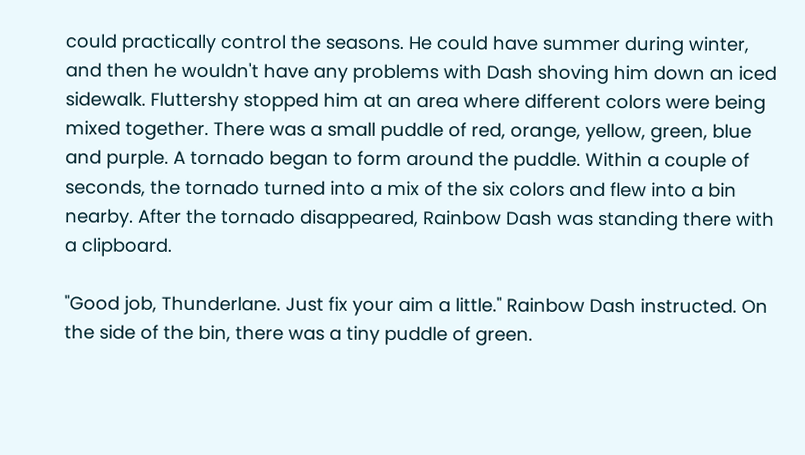could practically control the seasons. He could have summer during winter, and then he wouldn't have any problems with Dash shoving him down an iced sidewalk. Fluttershy stopped him at an area where different colors were being mixed together. There was a small puddle of red, orange, yellow, green, blue and purple. A tornado began to form around the puddle. Within a couple of seconds, the tornado turned into a mix of the six colors and flew into a bin nearby. After the tornado disappeared, Rainbow Dash was standing there with a clipboard.

"Good job, Thunderlane. Just fix your aim a little." Rainbow Dash instructed. On the side of the bin, there was a tiny puddle of green.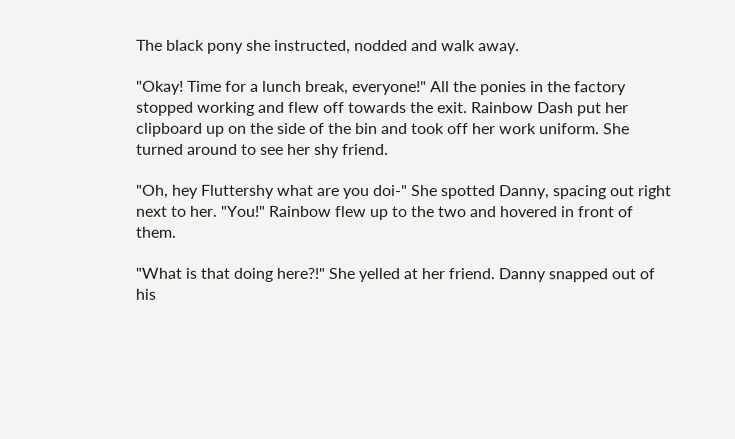The black pony she instructed, nodded and walk away.

"Okay! Time for a lunch break, everyone!" All the ponies in the factory stopped working and flew off towards the exit. Rainbow Dash put her clipboard up on the side of the bin and took off her work uniform. She turned around to see her shy friend.

"Oh, hey Fluttershy what are you doi-" She spotted Danny, spacing out right next to her. "You!" Rainbow flew up to the two and hovered in front of them.

"What is that doing here?!" She yelled at her friend. Danny snapped out of his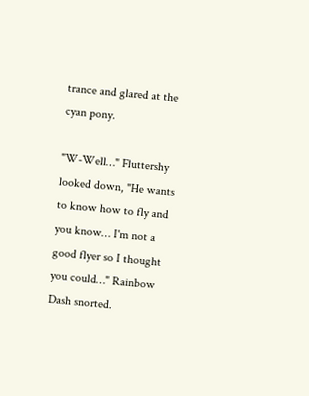trance and glared at the cyan pony.

"W-Well…" Fluttershy looked down, "He wants to know how to fly and you know… I'm not a good flyer so I thought you could…" Rainbow Dash snorted.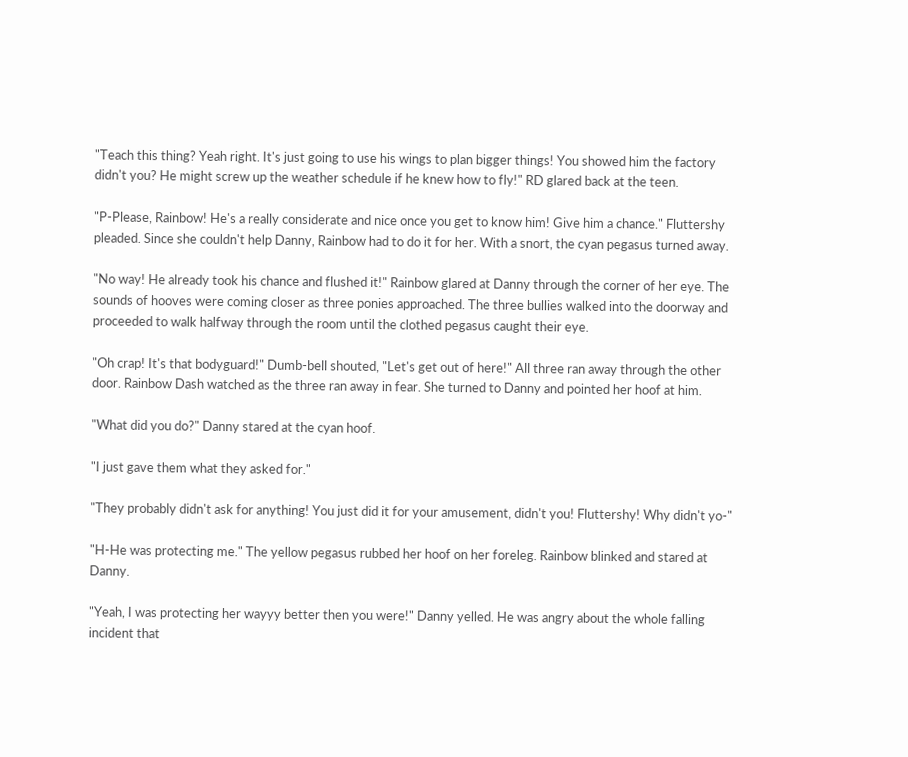"Teach this thing? Yeah right. It's just going to use his wings to plan bigger things! You showed him the factory didn't you? He might screw up the weather schedule if he knew how to fly!" RD glared back at the teen.

"P-Please, Rainbow! He's a really considerate and nice once you get to know him! Give him a chance." Fluttershy pleaded. Since she couldn't help Danny, Rainbow had to do it for her. With a snort, the cyan pegasus turned away.

"No way! He already took his chance and flushed it!" Rainbow glared at Danny through the corner of her eye. The sounds of hooves were coming closer as three ponies approached. The three bullies walked into the doorway and proceeded to walk halfway through the room until the clothed pegasus caught their eye.

"Oh crap! It's that bodyguard!" Dumb-bell shouted, "Let's get out of here!" All three ran away through the other door. Rainbow Dash watched as the three ran away in fear. She turned to Danny and pointed her hoof at him.

"What did you do?" Danny stared at the cyan hoof.

"I just gave them what they asked for."

"They probably didn't ask for anything! You just did it for your amusement, didn't you! Fluttershy! Why didn't yo-"

"H-He was protecting me." The yellow pegasus rubbed her hoof on her foreleg. Rainbow blinked and stared at Danny.

"Yeah, I was protecting her wayyy better then you were!" Danny yelled. He was angry about the whole falling incident that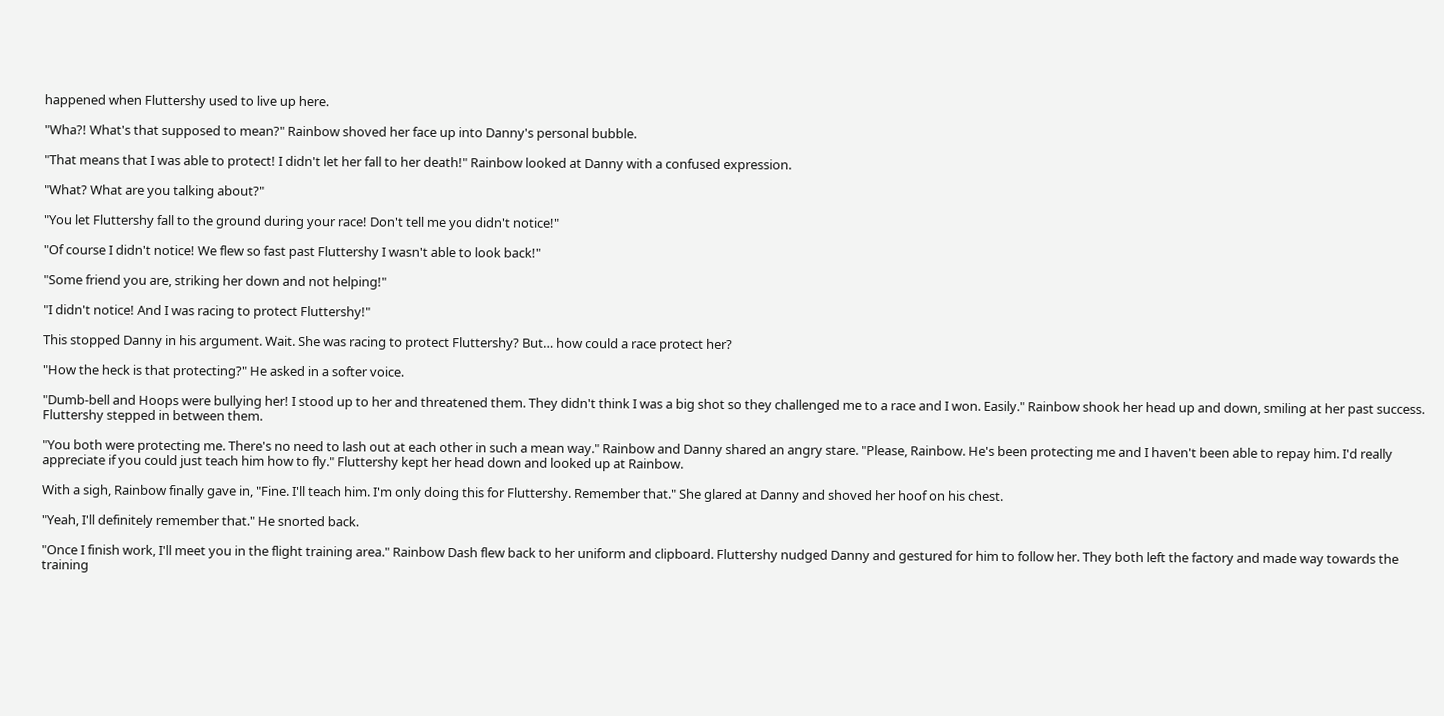happened when Fluttershy used to live up here.

"Wha?! What's that supposed to mean?" Rainbow shoved her face up into Danny's personal bubble.

"That means that I was able to protect! I didn't let her fall to her death!" Rainbow looked at Danny with a confused expression.

"What? What are you talking about?"

"You let Fluttershy fall to the ground during your race! Don't tell me you didn't notice!"

"Of course I didn't notice! We flew so fast past Fluttershy I wasn't able to look back!"

"Some friend you are, striking her down and not helping!"

"I didn't notice! And I was racing to protect Fluttershy!"

This stopped Danny in his argument. Wait. She was racing to protect Fluttershy? But… how could a race protect her?

"How the heck is that protecting?" He asked in a softer voice.

"Dumb-bell and Hoops were bullying her! I stood up to her and threatened them. They didn't think I was a big shot so they challenged me to a race and I won. Easily." Rainbow shook her head up and down, smiling at her past success. Fluttershy stepped in between them.

"You both were protecting me. There's no need to lash out at each other in such a mean way." Rainbow and Danny shared an angry stare. "Please, Rainbow. He's been protecting me and I haven't been able to repay him. I'd really appreciate if you could just teach him how to fly." Fluttershy kept her head down and looked up at Rainbow.

With a sigh, Rainbow finally gave in, "Fine. I'll teach him. I'm only doing this for Fluttershy. Remember that." She glared at Danny and shoved her hoof on his chest.

"Yeah, I'll definitely remember that." He snorted back.

"Once I finish work, I'll meet you in the flight training area." Rainbow Dash flew back to her uniform and clipboard. Fluttershy nudged Danny and gestured for him to follow her. They both left the factory and made way towards the training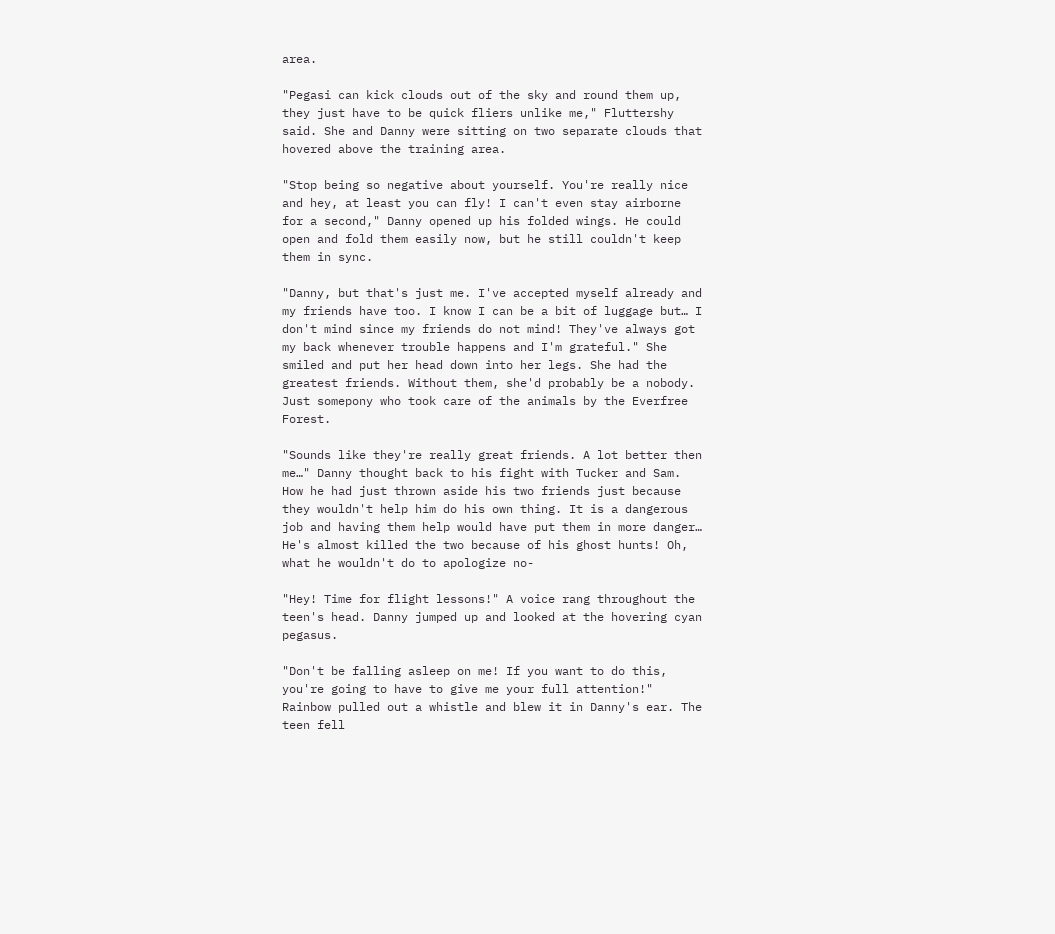area.

"Pegasi can kick clouds out of the sky and round them up, they just have to be quick fliers unlike me," Fluttershy said. She and Danny were sitting on two separate clouds that hovered above the training area.

"Stop being so negative about yourself. You're really nice and hey, at least you can fly! I can't even stay airborne for a second," Danny opened up his folded wings. He could open and fold them easily now, but he still couldn't keep them in sync.

"Danny, but that's just me. I've accepted myself already and my friends have too. I know I can be a bit of luggage but… I don't mind since my friends do not mind! They've always got my back whenever trouble happens and I'm grateful." She smiled and put her head down into her legs. She had the greatest friends. Without them, she'd probably be a nobody. Just somepony who took care of the animals by the Everfree Forest.

"Sounds like they're really great friends. A lot better then me…" Danny thought back to his fight with Tucker and Sam. How he had just thrown aside his two friends just because they wouldn't help him do his own thing. It is a dangerous job and having them help would have put them in more danger… He's almost killed the two because of his ghost hunts! Oh, what he wouldn't do to apologize no-

"Hey! Time for flight lessons!" A voice rang throughout the teen's head. Danny jumped up and looked at the hovering cyan pegasus.

"Don't be falling asleep on me! If you want to do this, you're going to have to give me your full attention!" Rainbow pulled out a whistle and blew it in Danny's ear. The teen fell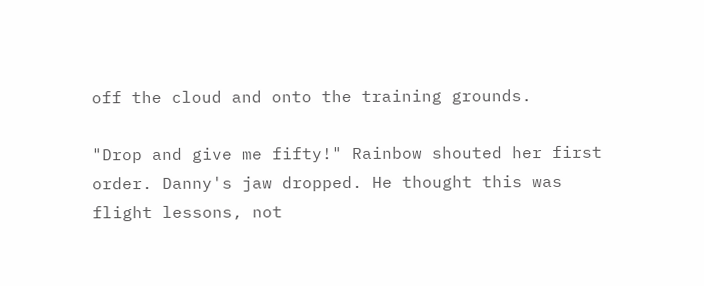off the cloud and onto the training grounds.

"Drop and give me fifty!" Rainbow shouted her first order. Danny's jaw dropped. He thought this was flight lessons, not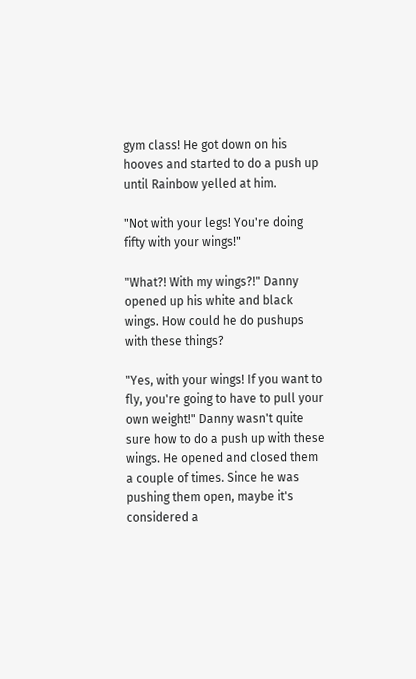gym class! He got down on his hooves and started to do a push up until Rainbow yelled at him.

"Not with your legs! You're doing fifty with your wings!"

"What?! With my wings?!" Danny opened up his white and black wings. How could he do pushups with these things?

"Yes, with your wings! If you want to fly, you're going to have to pull your own weight!" Danny wasn't quite sure how to do a push up with these wings. He opened and closed them a couple of times. Since he was pushing them open, maybe it's considered a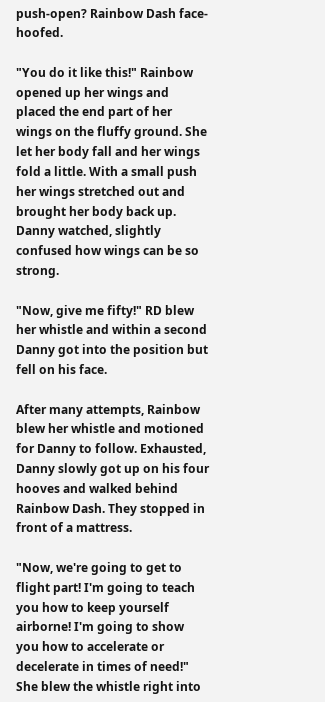push-open? Rainbow Dash face-hoofed.

"You do it like this!" Rainbow opened up her wings and placed the end part of her wings on the fluffy ground. She let her body fall and her wings fold a little. With a small push her wings stretched out and brought her body back up. Danny watched, slightly confused how wings can be so strong.

"Now, give me fifty!" RD blew her whistle and within a second Danny got into the position but fell on his face.

After many attempts, Rainbow blew her whistle and motioned for Danny to follow. Exhausted, Danny slowly got up on his four hooves and walked behind Rainbow Dash. They stopped in front of a mattress.

"Now, we're going to get to flight part! I'm going to teach you how to keep yourself airborne! I'm going to show you how to accelerate or decelerate in times of need!" She blew the whistle right into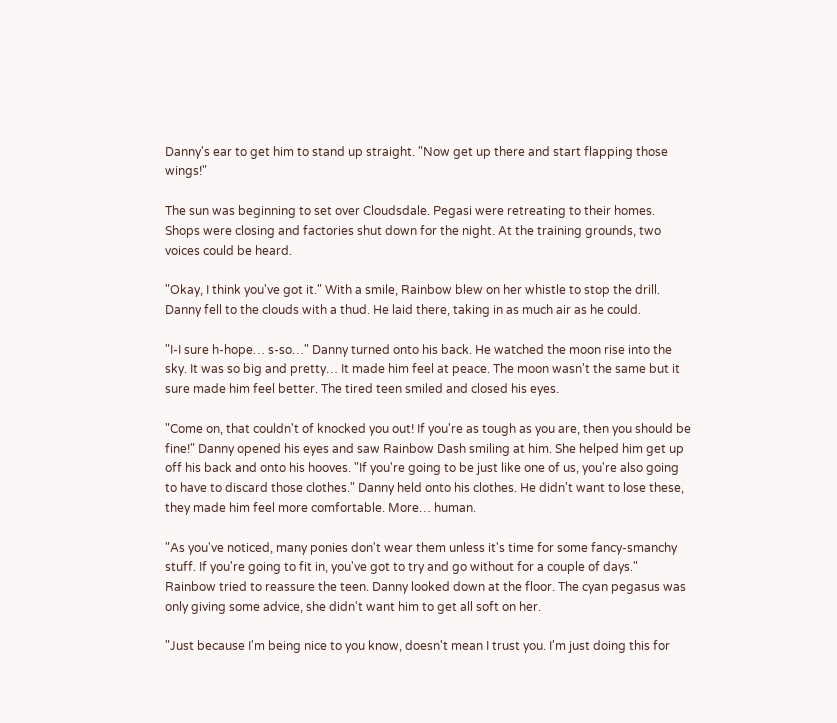Danny's ear to get him to stand up straight. "Now get up there and start flapping those wings!"

The sun was beginning to set over Cloudsdale. Pegasi were retreating to their homes. Shops were closing and factories shut down for the night. At the training grounds, two voices could be heard.

"Okay, I think you've got it." With a smile, Rainbow blew on her whistle to stop the drill. Danny fell to the clouds with a thud. He laid there, taking in as much air as he could.

"I-I sure h-hope… s-so…" Danny turned onto his back. He watched the moon rise into the sky. It was so big and pretty… It made him feel at peace. The moon wasn't the same but it sure made him feel better. The tired teen smiled and closed his eyes.

"Come on, that couldn't of knocked you out! If you're as tough as you are, then you should be fine!" Danny opened his eyes and saw Rainbow Dash smiling at him. She helped him get up off his back and onto his hooves. "If you're going to be just like one of us, you're also going to have to discard those clothes." Danny held onto his clothes. He didn't want to lose these, they made him feel more comfortable. More… human.

"As you've noticed, many ponies don't wear them unless it's time for some fancy-smanchy stuff. If you're going to fit in, you've got to try and go without for a couple of days." Rainbow tried to reassure the teen. Danny looked down at the floor. The cyan pegasus was only giving some advice, she didn't want him to get all soft on her.

"Just because I'm being nice to you know, doesn't mean I trust you. I'm just doing this for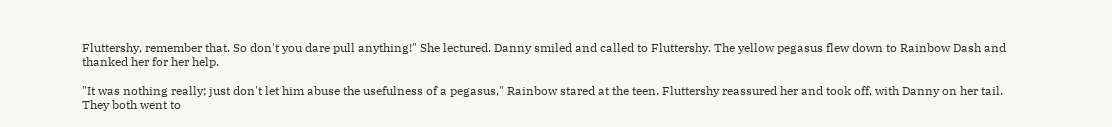Fluttershy, remember that. So don't you dare pull anything!" She lectured. Danny smiled and called to Fluttershy. The yellow pegasus flew down to Rainbow Dash and thanked her for her help.

"It was nothing really; just don't let him abuse the usefulness of a pegasus," Rainbow stared at the teen. Fluttershy reassured her and took off, with Danny on her tail. They both went to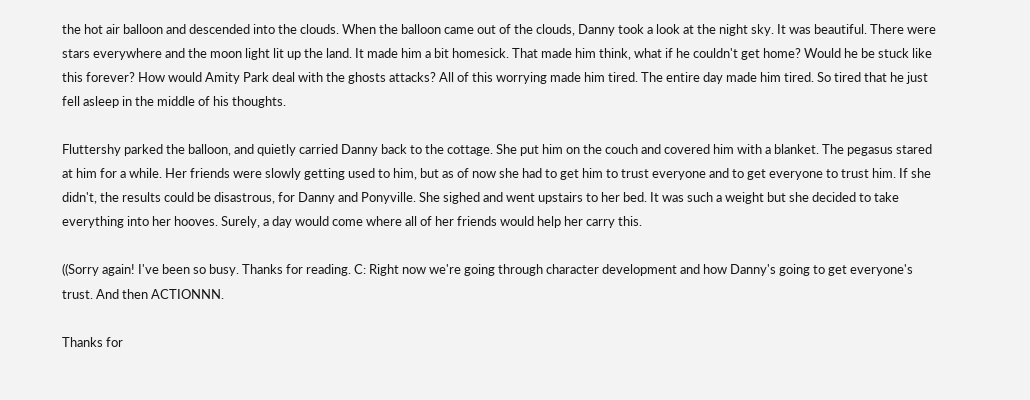the hot air balloon and descended into the clouds. When the balloon came out of the clouds, Danny took a look at the night sky. It was beautiful. There were stars everywhere and the moon light lit up the land. It made him a bit homesick. That made him think, what if he couldn't get home? Would he be stuck like this forever? How would Amity Park deal with the ghosts attacks? All of this worrying made him tired. The entire day made him tired. So tired that he just fell asleep in the middle of his thoughts.

Fluttershy parked the balloon, and quietly carried Danny back to the cottage. She put him on the couch and covered him with a blanket. The pegasus stared at him for a while. Her friends were slowly getting used to him, but as of now she had to get him to trust everyone and to get everyone to trust him. If she didn't, the results could be disastrous, for Danny and Ponyville. She sighed and went upstairs to her bed. It was such a weight but she decided to take everything into her hooves. Surely, a day would come where all of her friends would help her carry this.

((Sorry again! I've been so busy. Thanks for reading. C: Right now we're going through character development and how Danny's going to get everyone's trust. And then ACTIONNN.

Thanks for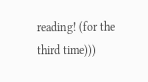reading! (for the third time)))